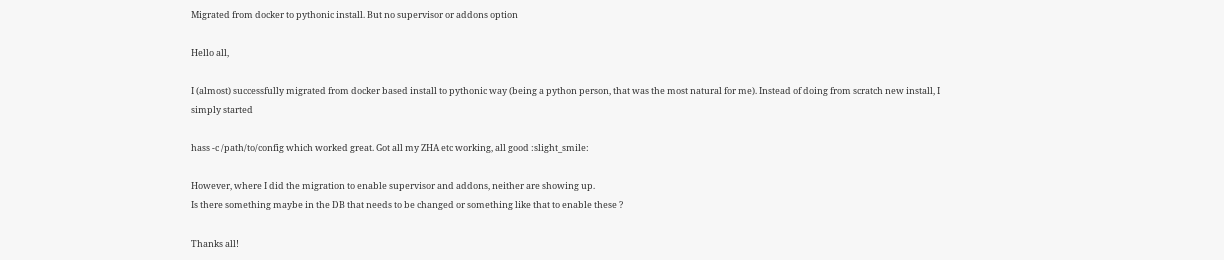Migrated from docker to pythonic install. But no supervisor or addons option

Hello all,

I (almost) successfully migrated from docker based install to pythonic way (being a python person, that was the most natural for me). Instead of doing from scratch new install, I simply started

hass -c /path/to/config which worked great. Got all my ZHA etc working, all good :slight_smile:

However, where I did the migration to enable supervisor and addons, neither are showing up.
Is there something maybe in the DB that needs to be changed or something like that to enable these ?

Thanks all!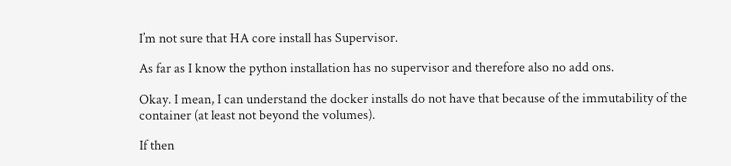I’m not sure that HA core install has Supervisor.

As far as I know the python installation has no supervisor and therefore also no add ons.

Okay. I mean, I can understand the docker installs do not have that because of the immutability of the container (at least not beyond the volumes).

If then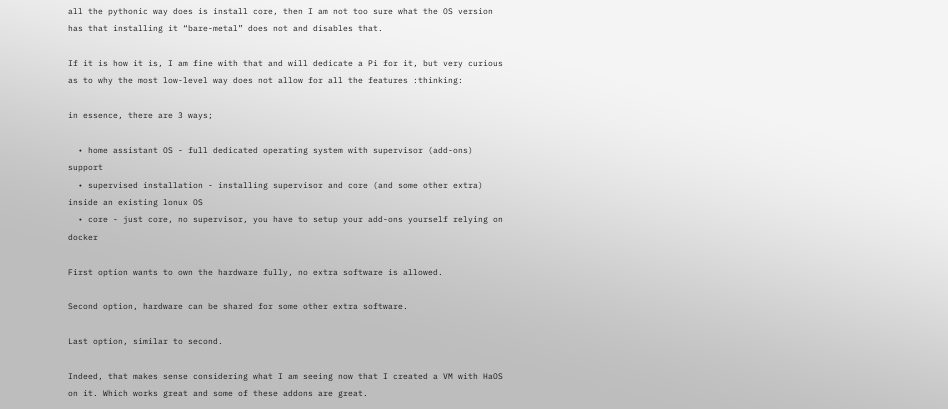all the pythonic way does is install core, then I am not too sure what the OS version has that installing it “bare-metal” does not and disables that.

If it is how it is, I am fine with that and will dedicate a Pi for it, but very curious as to why the most low-level way does not allow for all the features :thinking:

in essence, there are 3 ways;

  • home assistant OS - full dedicated operating system with supervisor (add-ons) support
  • supervised installation - installing supervisor and core (and some other extra) inside an existing lonux OS
  • core - just core, no supervisor, you have to setup your add-ons yourself relying on docker

First option wants to own the hardware fully, no extra software is allowed.

Second option, hardware can be shared for some other extra software.

Last option, similar to second.

Indeed, that makes sense considering what I am seeing now that I created a VM with HaOS on it. Which works great and some of these addons are great.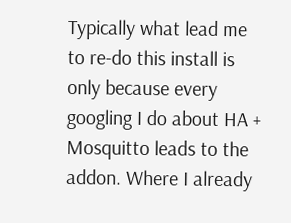Typically what lead me to re-do this install is only because every googling I do about HA + Mosquitto leads to the addon. Where I already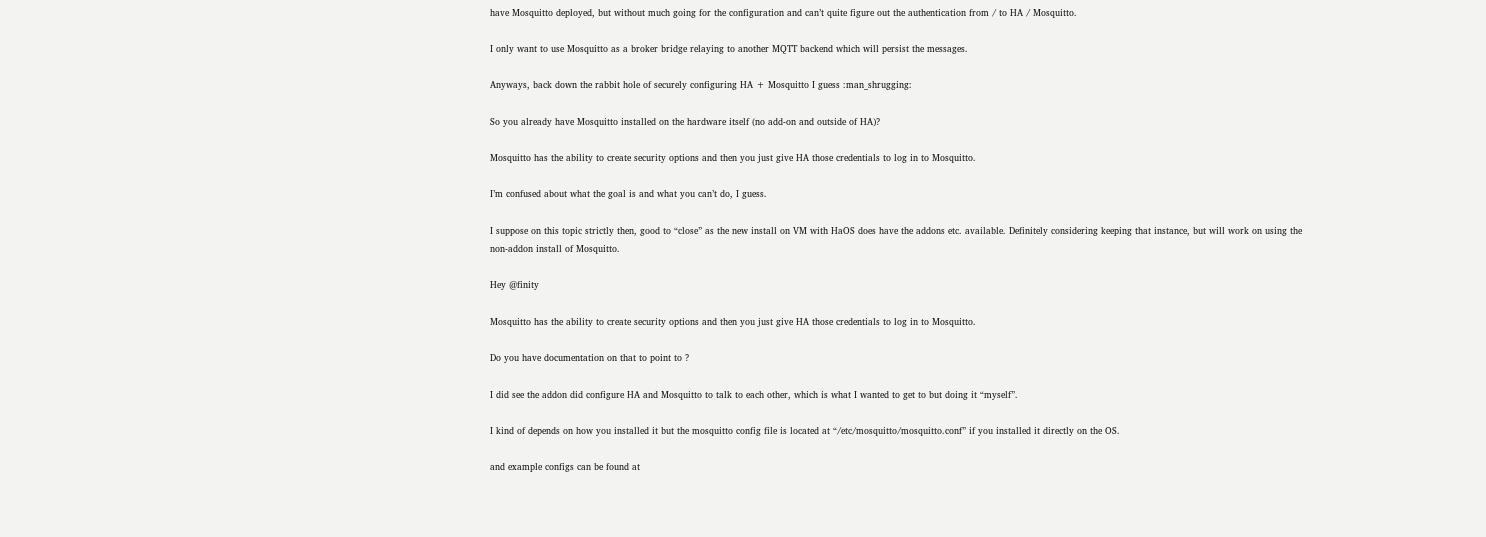have Mosquitto deployed, but without much going for the configuration and can’t quite figure out the authentication from / to HA / Mosquitto.

I only want to use Mosquitto as a broker bridge relaying to another MQTT backend which will persist the messages.

Anyways, back down the rabbit hole of securely configuring HA + Mosquitto I guess :man_shrugging:

So you already have Mosquitto installed on the hardware itself (no add-on and outside of HA)?

Mosquitto has the ability to create security options and then you just give HA those credentials to log in to Mosquitto.

I’m confused about what the goal is and what you can’t do, I guess.

I suppose on this topic strictly then, good to “close” as the new install on VM with HaOS does have the addons etc. available. Definitely considering keeping that instance, but will work on using the non-addon install of Mosquitto.

Hey @finity

Mosquitto has the ability to create security options and then you just give HA those credentials to log in to Mosquitto.

Do you have documentation on that to point to ?

I did see the addon did configure HA and Mosquitto to talk to each other, which is what I wanted to get to but doing it “myself”.

I kind of depends on how you installed it but the mosquitto config file is located at “/etc/mosquitto/mosquitto.conf” if you installed it directly on the OS.

and example configs can be found at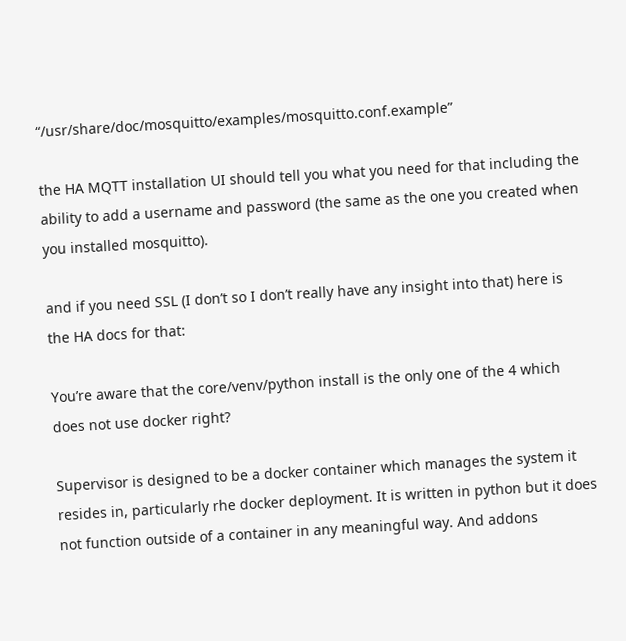“/usr/share/doc/mosquitto/examples/mosquitto.conf.example”

the HA MQTT installation UI should tell you what you need for that including the ability to add a username and password (the same as the one you created when you installed mosquitto).

and if you need SSL (I don’t so I don’t really have any insight into that) here is the HA docs for that:

You’re aware that the core/venv/python install is the only one of the 4 which does not use docker right?

Supervisor is designed to be a docker container which manages the system it resides in, particularly rhe docker deployment. It is written in python but it does not function outside of a container in any meaningful way. And addons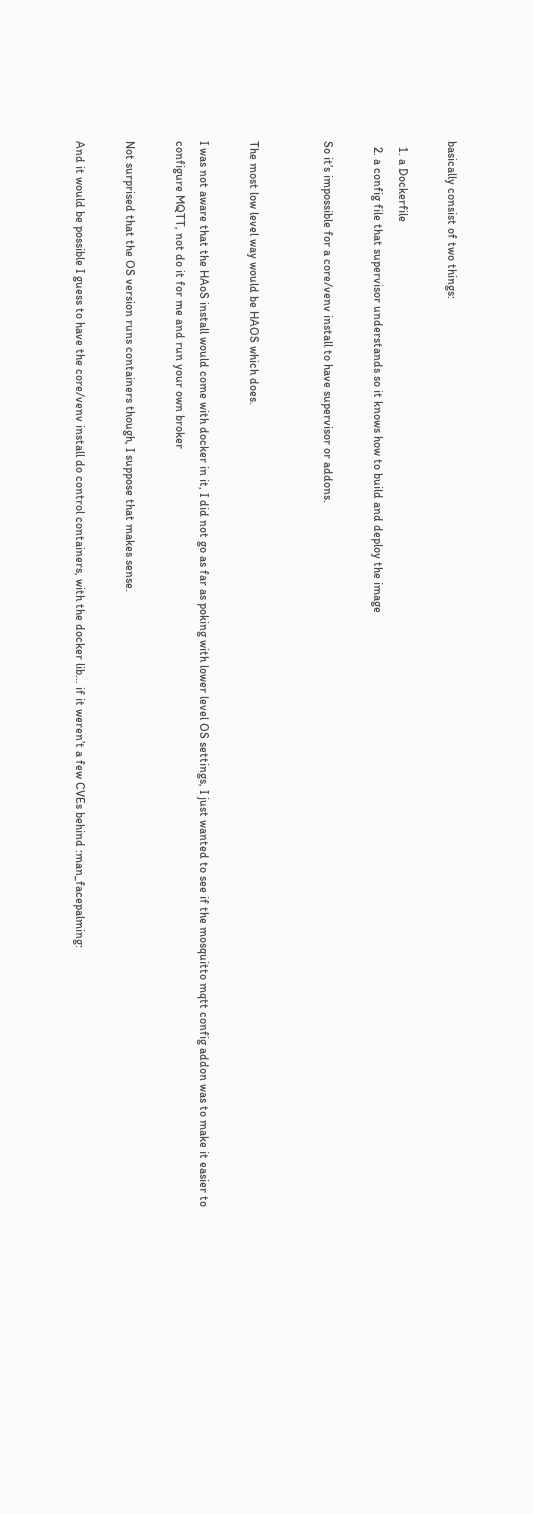basically consist of two things:

  1. a Dockerfile
  2. a config file that supervisor understands so it knows how to build and deploy the image

So it’s impossible for a core/venv install to have supervisor or addons.


The most low level way would be HAOS which does.

I was not aware that the HAoS install would come with docker in it, I did not go as far as poking with lower level OS settings, I just wanted to see if the mosquitto mqtt config addon was to make it easier to configure MQTT, not do it for me and run your own broker

Not surprised that the OS version runs containers though, I suppose that makes sense.

And it would be possible I guess to have the core/venv install do control containers, with the docker lib… if it weren’t a few CVEs behind :man_facepalming: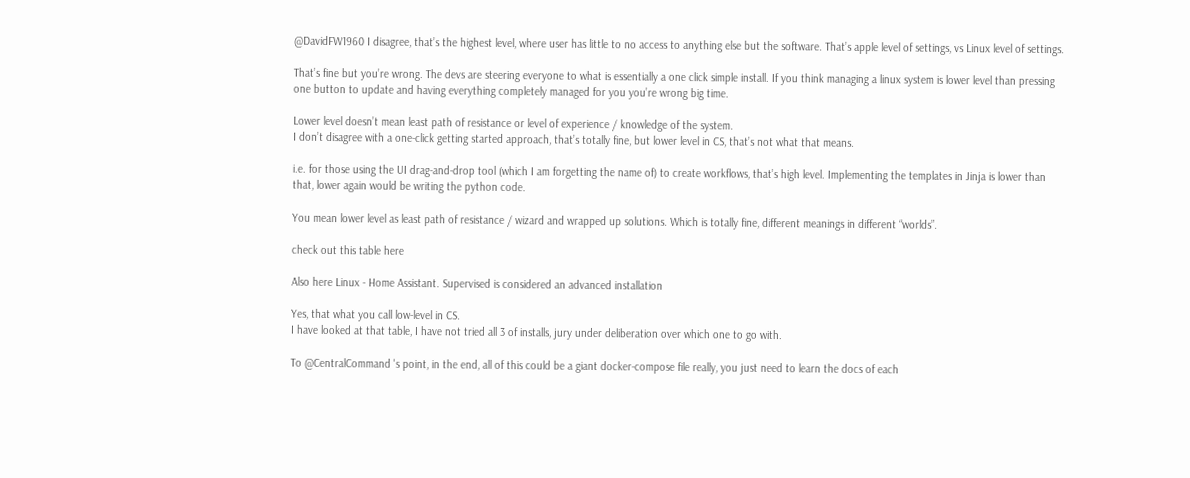@DavidFW1960 I disagree, that’s the highest level, where user has little to no access to anything else but the software. That’s apple level of settings, vs Linux level of settings.

That’s fine but you’re wrong. The devs are steering everyone to what is essentially a one click simple install. If you think managing a linux system is lower level than pressing one button to update and having everything completely managed for you you’re wrong big time.

Lower level doesn’t mean least path of resistance or level of experience / knowledge of the system.
I don’t disagree with a one-click getting started approach, that’s totally fine, but lower level in CS, that’s not what that means.

i.e. for those using the UI drag-and-drop tool (which I am forgetting the name of) to create workflows, that’s high level. Implementing the templates in Jinja is lower than that, lower again would be writing the python code.

You mean lower level as least path of resistance / wizard and wrapped up solutions. Which is totally fine, different meanings in different “worlds”.

check out this table here

Also here Linux - Home Assistant. Supervised is considered an advanced installation

Yes, that what you call low-level in CS.
I have looked at that table, I have not tried all 3 of installs, jury under deliberation over which one to go with.

To @CentralCommand 's point, in the end, all of this could be a giant docker-compose file really, you just need to learn the docs of each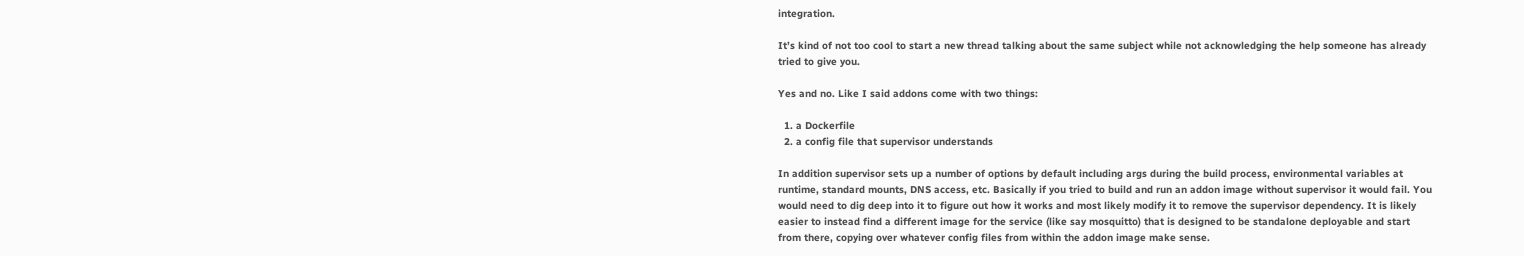integration.

It’s kind of not too cool to start a new thread talking about the same subject while not acknowledging the help someone has already tried to give you.

Yes and no. Like I said addons come with two things:

  1. a Dockerfile
  2. a config file that supervisor understands

In addition supervisor sets up a number of options by default including args during the build process, environmental variables at runtime, standard mounts, DNS access, etc. Basically if you tried to build and run an addon image without supervisor it would fail. You would need to dig deep into it to figure out how it works and most likely modify it to remove the supervisor dependency. It is likely easier to instead find a different image for the service (like say mosquitto) that is designed to be standalone deployable and start from there, copying over whatever config files from within the addon image make sense.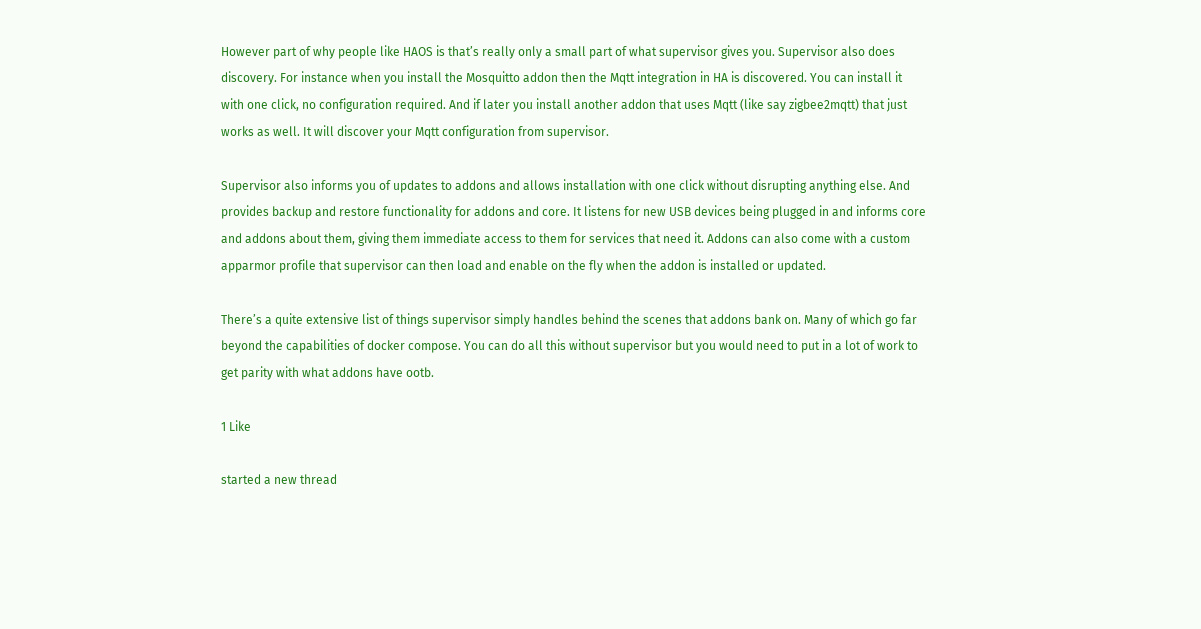However part of why people like HAOS is that’s really only a small part of what supervisor gives you. Supervisor also does discovery. For instance when you install the Mosquitto addon then the Mqtt integration in HA is discovered. You can install it with one click, no configuration required. And if later you install another addon that uses Mqtt (like say zigbee2mqtt) that just works as well. It will discover your Mqtt configuration from supervisor.

Supervisor also informs you of updates to addons and allows installation with one click without disrupting anything else. And provides backup and restore functionality for addons and core. It listens for new USB devices being plugged in and informs core and addons about them, giving them immediate access to them for services that need it. Addons can also come with a custom apparmor profile that supervisor can then load and enable on the fly when the addon is installed or updated.

There’s a quite extensive list of things supervisor simply handles behind the scenes that addons bank on. Many of which go far beyond the capabilities of docker compose. You can do all this without supervisor but you would need to put in a lot of work to get parity with what addons have ootb.

1 Like

started a new thread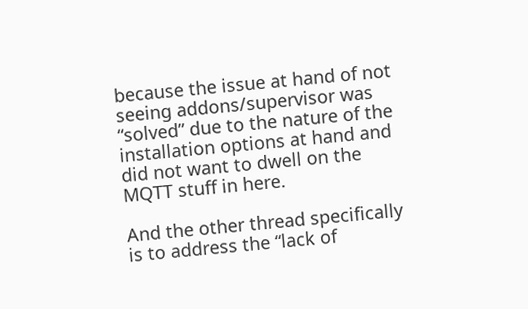because the issue at hand of not seeing addons/supervisor was “solved” due to the nature of the installation options at hand and did not want to dwell on the MQTT stuff in here.

And the other thread specifically is to address the “lack of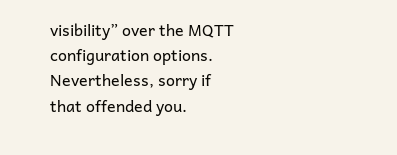visibility” over the MQTT configuration options.
Nevertheless, sorry if that offended you.